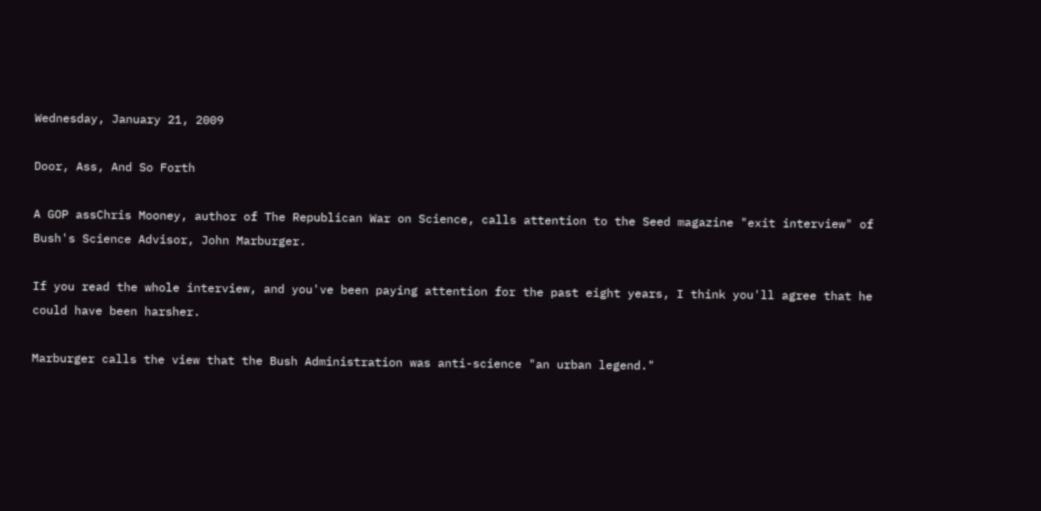Wednesday, January 21, 2009

Door, Ass, And So Forth

A GOP assChris Mooney, author of The Republican War on Science, calls attention to the Seed magazine "exit interview" of Bush's Science Advisor, John Marburger.

If you read the whole interview, and you've been paying attention for the past eight years, I think you'll agree that he could have been harsher.

Marburger calls the view that the Bush Administration was anti-science "an urban legend."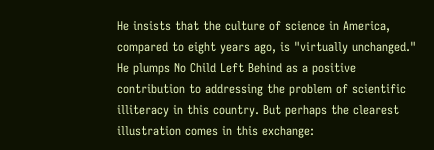He insists that the culture of science in America, compared to eight years ago, is "virtually unchanged." He plumps No Child Left Behind as a positive contribution to addressing the problem of scientific illiteracy in this country. But perhaps the clearest illustration comes in this exchange: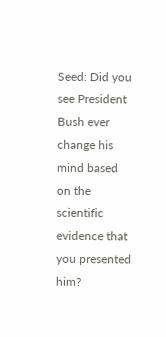Seed: Did you see President Bush ever change his mind based on the scientific evidence that you presented him?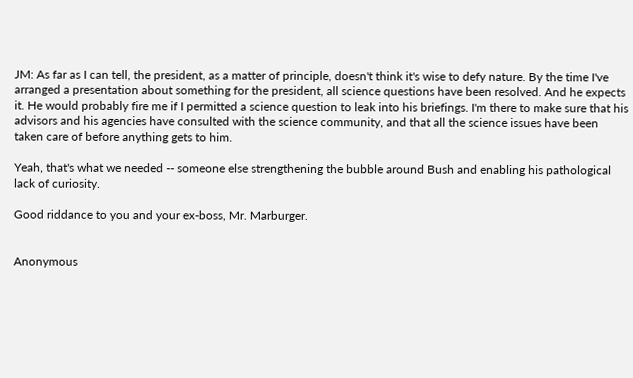JM: As far as I can tell, the president, as a matter of principle, doesn't think it's wise to defy nature. By the time I've arranged a presentation about something for the president, all science questions have been resolved. And he expects it. He would probably fire me if I permitted a science question to leak into his briefings. I'm there to make sure that his advisors and his agencies have consulted with the science community, and that all the science issues have been taken care of before anything gets to him.

Yeah, that's what we needed -- someone else strengthening the bubble around Bush and enabling his pathological lack of curiosity.

Good riddance to you and your ex-boss, Mr. Marburger.


Anonymous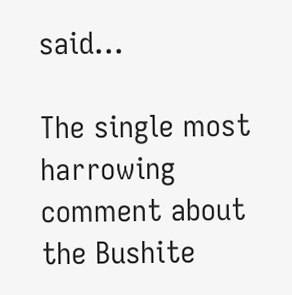said...

The single most harrowing comment about the Bushite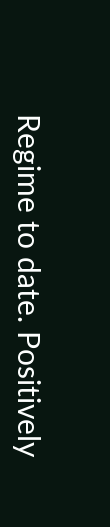Regime to date. Positively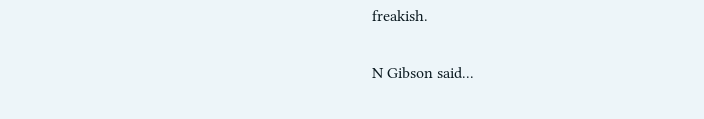freakish.

N Gibson said...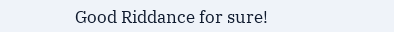Good Riddance for sure!